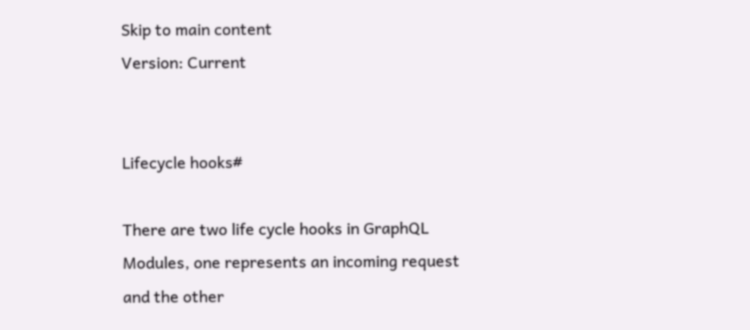Skip to main content
Version: Current


Lifecycle hooks#

There are two life cycle hooks in GraphQL Modules, one represents an incoming request and the other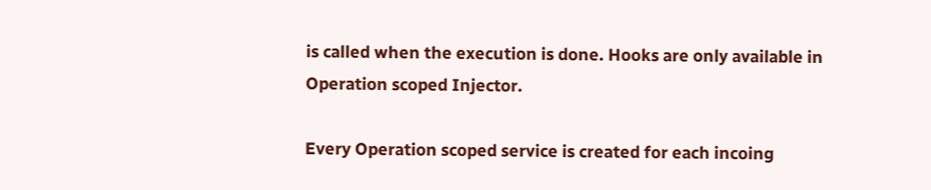is called when the execution is done. Hooks are only available in Operation scoped Injector.

Every Operation scoped service is created for each incoing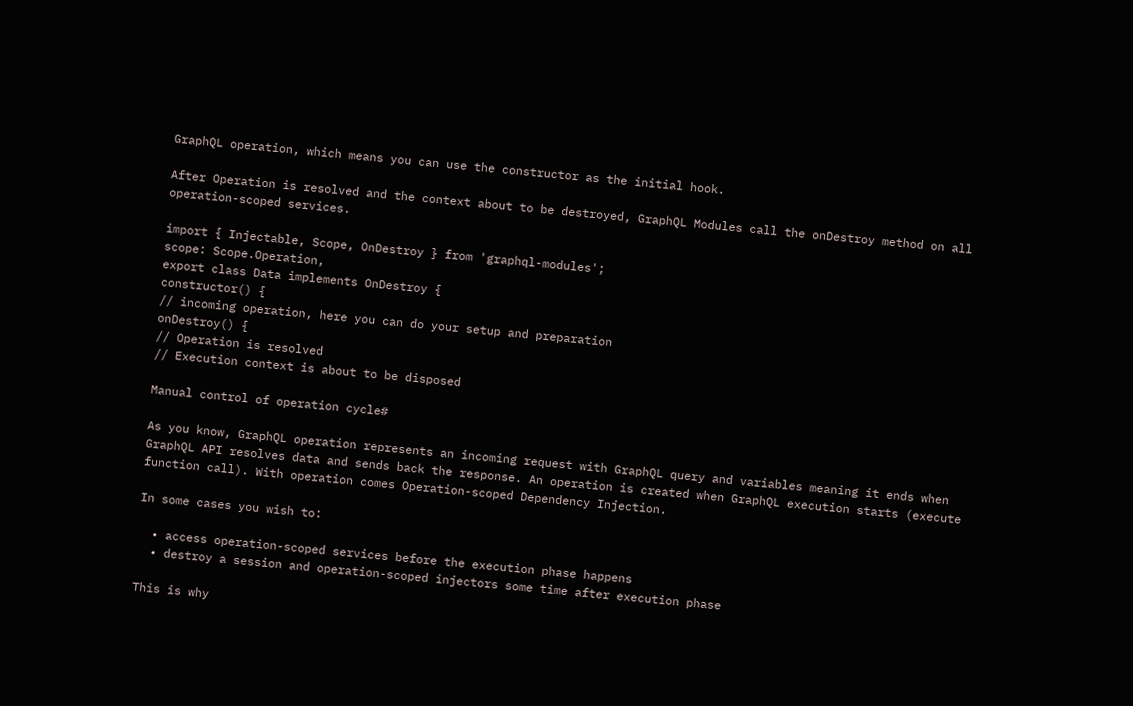GraphQL operation, which means you can use the constructor as the initial hook.

After Operation is resolved and the context about to be destroyed, GraphQL Modules call the onDestroy method on all operation-scoped services.

import { Injectable, Scope, OnDestroy } from 'graphql-modules';
scope: Scope.Operation,
export class Data implements OnDestroy {
constructor() {
// incoming operation, here you can do your setup and preparation
onDestroy() {
// Operation is resolved
// Execution context is about to be disposed

Manual control of operation cycle#

As you know, GraphQL operation represents an incoming request with GraphQL query and variables meaning it ends when GraphQL API resolves data and sends back the response. An operation is created when GraphQL execution starts (execute function call). With operation comes Operation-scoped Dependency Injection.

In some cases you wish to:

  • access operation-scoped services before the execution phase happens
  • destroy a session and operation-scoped injectors some time after execution phase

This is why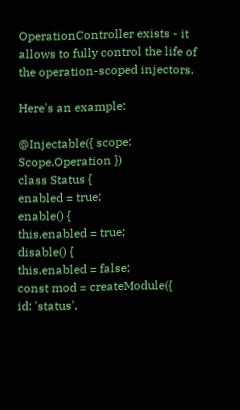OperationController exists - it allows to fully control the life of the operation-scoped injectors.

Here's an example:

@Injectable({ scope: Scope.Operation })
class Status {
enabled = true;
enable() {
this.enabled = true;
disable() {
this.enabled = false;
const mod = createModule({
id: 'status',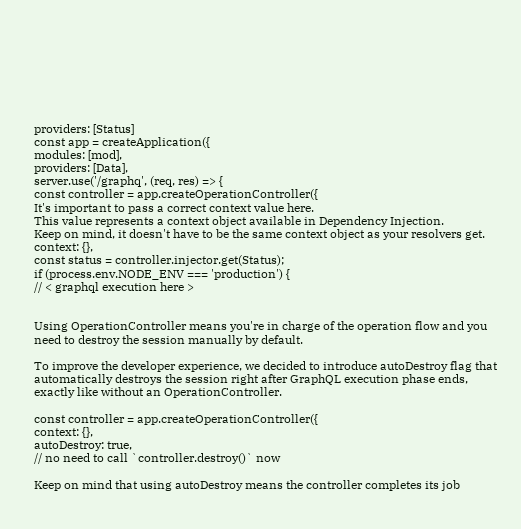providers: [Status]
const app = createApplication({
modules: [mod],
providers: [Data],
server.use('/graphq', (req, res) => {
const controller = app.createOperationController({
It's important to pass a correct context value here.
This value represents a context object available in Dependency Injection.
Keep on mind, it doesn't have to be the same context object as your resolvers get.
context: {},
const status = controller.injector.get(Status);
if (process.env.NODE_ENV === 'production') {
// < graphql execution here >


Using OperationController means you're in charge of the operation flow and you need to destroy the session manually by default.

To improve the developer experience, we decided to introduce autoDestroy flag that automatically destroys the session right after GraphQL execution phase ends, exactly like without an OperationController.

const controller = app.createOperationController({
context: {},
autoDestroy: true,
// no need to call `controller.destroy()` now

Keep on mind that using autoDestroy means the controller completes its job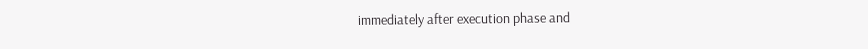immediately after execution phase and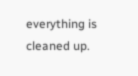everything is cleaned up.